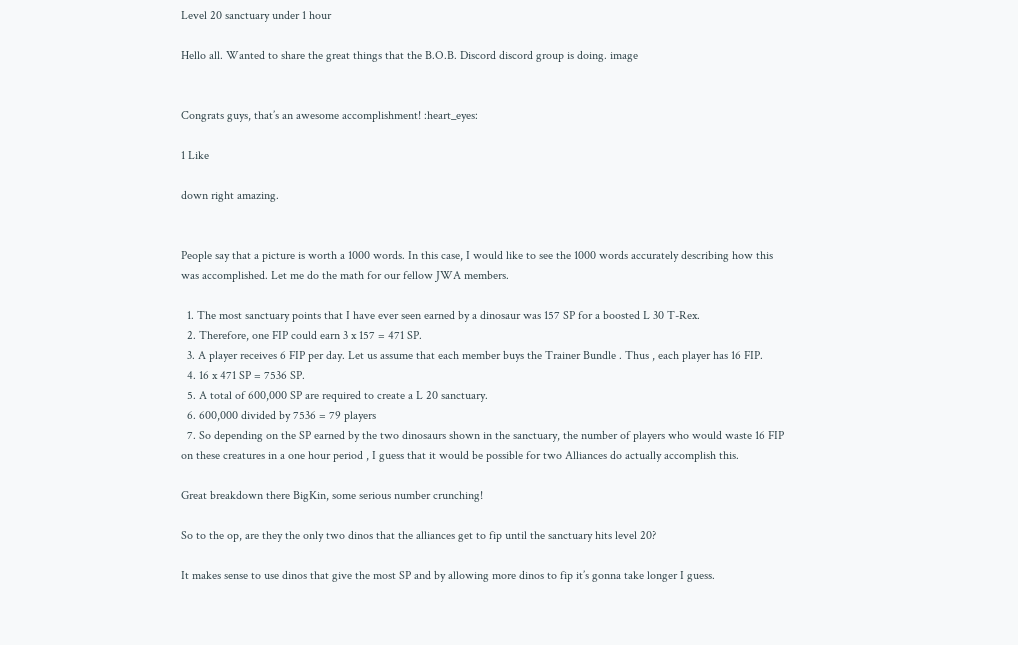Level 20 sanctuary under 1 hour

Hello all. Wanted to share the great things that the B.O.B. Discord discord group is doing. image


Congrats guys, that’s an awesome accomplishment! :heart_eyes:

1 Like

down right amazing.


People say that a picture is worth a 1000 words. In this case, I would like to see the 1000 words accurately describing how this was accomplished. Let me do the math for our fellow JWA members.

  1. The most sanctuary points that I have ever seen earned by a dinosaur was 157 SP for a boosted L 30 T-Rex.
  2. Therefore, one FIP could earn 3 x 157 = 471 SP.
  3. A player receives 6 FIP per day. Let us assume that each member buys the Trainer Bundle . Thus , each player has 16 FIP.
  4. 16 x 471 SP = 7536 SP.
  5. A total of 600,000 SP are required to create a L 20 sanctuary.
  6. 600,000 divided by 7536 = 79 players
  7. So depending on the SP earned by the two dinosaurs shown in the sanctuary, the number of players who would waste 16 FIP on these creatures in a one hour period , I guess that it would be possible for two Alliances do actually accomplish this.

Great breakdown there BigKin, some serious number crunching!

So to the op, are they the only two dinos that the alliances get to fip until the sanctuary hits level 20?

It makes sense to use dinos that give the most SP and by allowing more dinos to fip it’s gonna take longer I guess.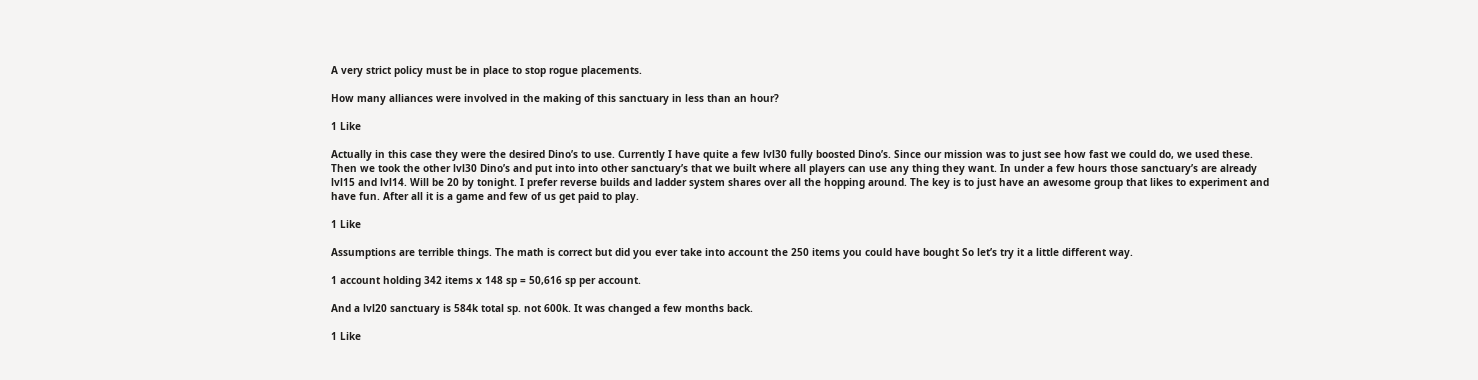A very strict policy must be in place to stop rogue placements.

How many alliances were involved in the making of this sanctuary in less than an hour?

1 Like

Actually in this case they were the desired Dino’s to use. Currently I have quite a few lvl30 fully boosted Dino’s. Since our mission was to just see how fast we could do, we used these. Then we took the other lvl30 Dino’s and put into into other sanctuary’s that we built where all players can use any thing they want. In under a few hours those sanctuary’s are already lvl15 and lvl14. Will be 20 by tonight. I prefer reverse builds and ladder system shares over all the hopping around. The key is to just have an awesome group that likes to experiment and have fun. After all it is a game and few of us get paid to play.

1 Like

Assumptions are terrible things. The math is correct but did you ever take into account the 250 items you could have bought So let’s try it a little different way.

1 account holding 342 items x 148 sp = 50,616 sp per account.

And a lvl20 sanctuary is 584k total sp. not 600k. It was changed a few months back.

1 Like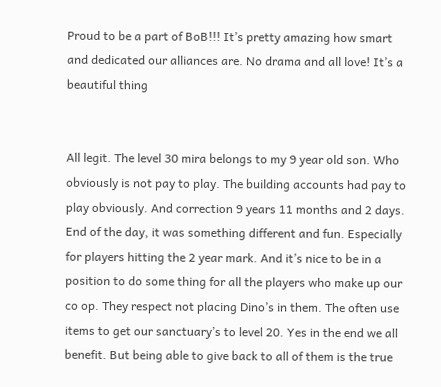Proud to be a part of BoB!!! It’s pretty amazing how smart and dedicated our alliances are. No drama and all love! It’s a beautiful thing


All legit. The level 30 mira belongs to my 9 year old son. Who obviously is not pay to play. The building accounts had pay to play obviously. And correction 9 years 11 months and 2 days. End of the day, it was something different and fun. Especially for players hitting the 2 year mark. And it’s nice to be in a position to do some thing for all the players who make up our co op. They respect not placing Dino’s in them. The often use items to get our sanctuary’s to level 20. Yes in the end we all benefit. But being able to give back to all of them is the true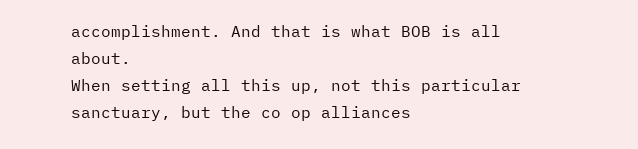accomplishment. And that is what BOB is all about.
When setting all this up, not this particular sanctuary, but the co op alliances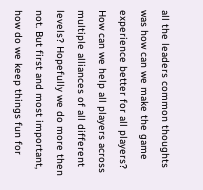all the leaders common thoughts was how can we make the game experience better for all players? How can we help all players across multiple alliances of all different levels? Hopefully we do more then not. But first and most important, how do we keep things fun for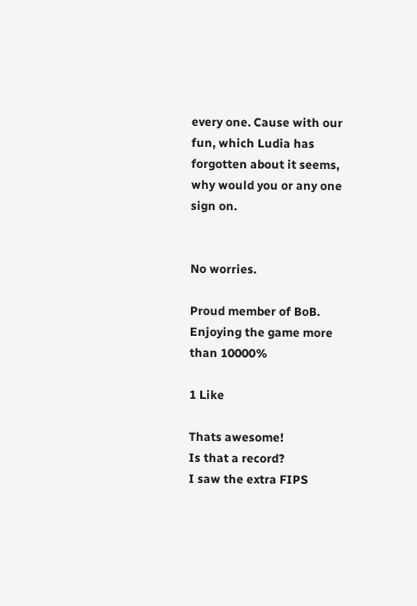every one. Cause with our fun, which Ludia has forgotten about it seems, why would you or any one sign on.


No worries.

Proud member of BoB. Enjoying the game more than 10000%

1 Like

Thats awesome!
Is that a record?
I saw the extra FIPS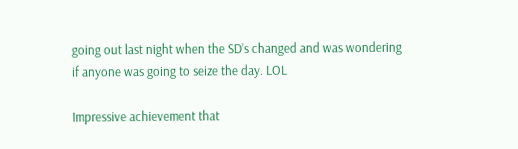going out last night when the SD’s changed and was wondering if anyone was going to seize the day. LOL

Impressive achievement that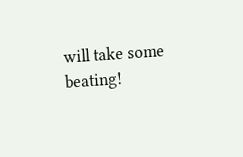will take some beating!